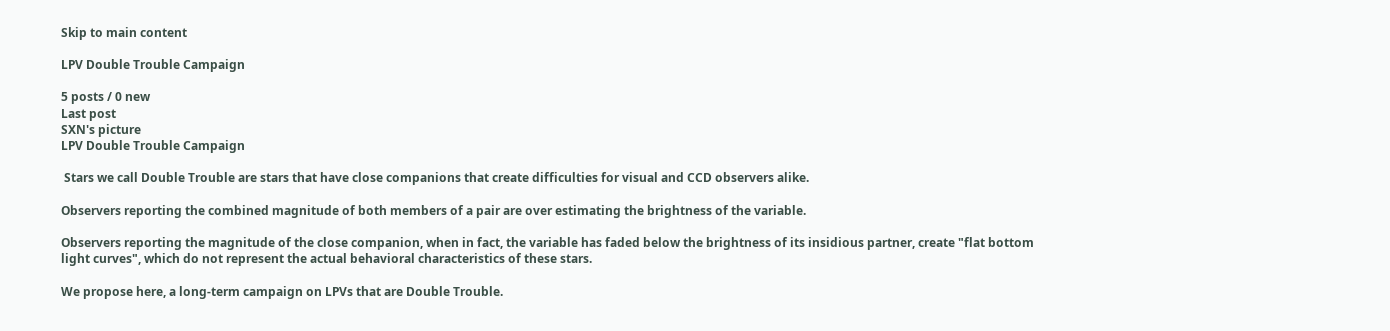Skip to main content

LPV Double Trouble Campaign

5 posts / 0 new
Last post
SXN's picture
LPV Double Trouble Campaign

 Stars we call Double Trouble are stars that have close companions that create difficulties for visual and CCD observers alike.

Observers reporting the combined magnitude of both members of a pair are over estimating the brightness of the variable.

Observers reporting the magnitude of the close companion, when in fact, the variable has faded below the brightness of its insidious partner, create "flat bottom light curves", which do not represent the actual behavioral characteristics of these stars.

We propose here, a long-term campaign on LPVs that are Double Trouble.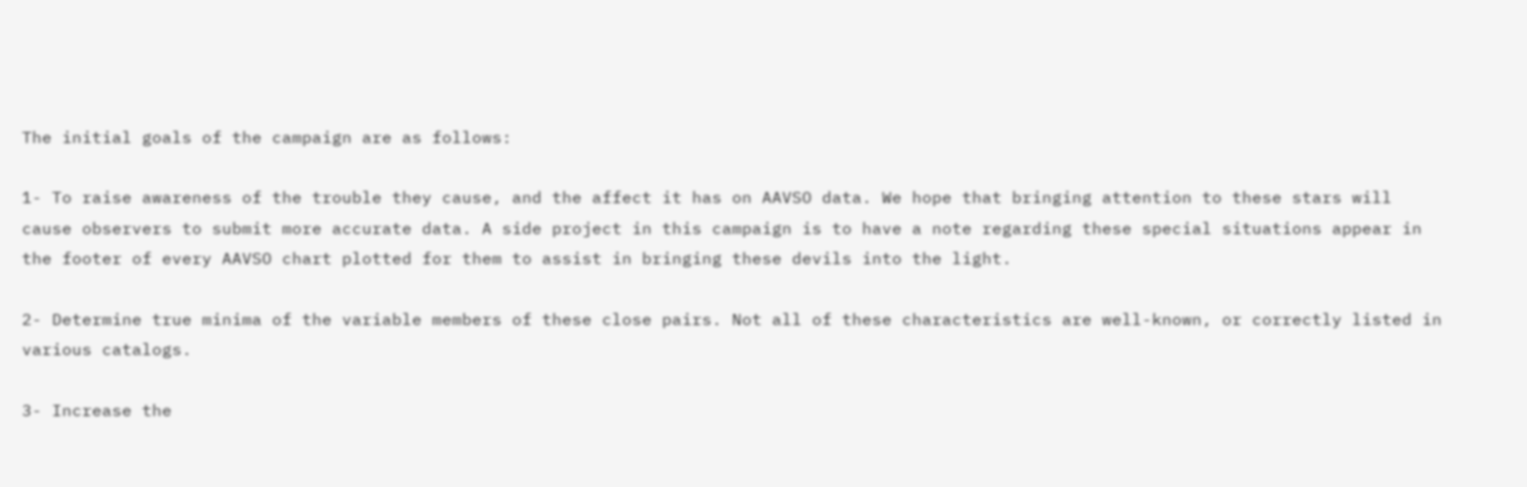The initial goals of the campaign are as follows:

1- To raise awareness of the trouble they cause, and the affect it has on AAVSO data. We hope that bringing attention to these stars will cause observers to submit more accurate data. A side project in this campaign is to have a note regarding these special situations appear in the footer of every AAVSO chart plotted for them to assist in bringing these devils into the light.

2- Determine true minima of the variable members of these close pairs. Not all of these characteristics are well-known, or correctly listed in various catalogs.

3- Increase the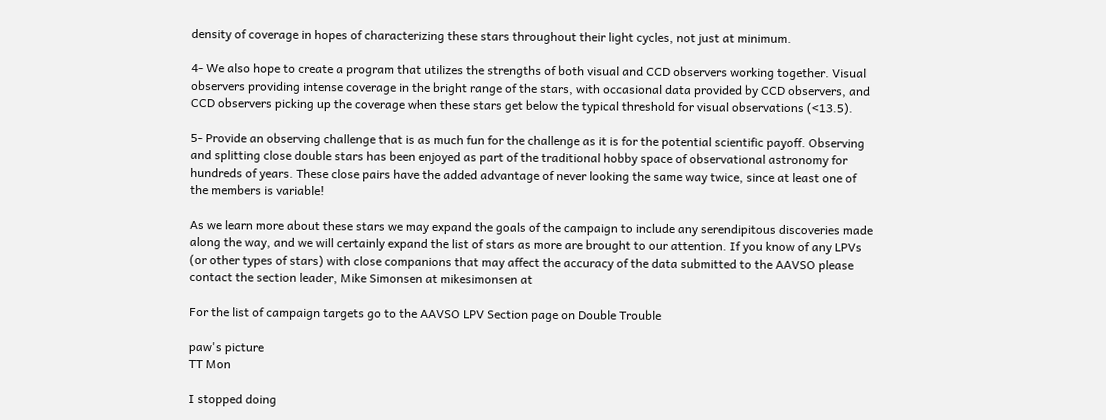density of coverage in hopes of characterizing these stars throughout their light cycles, not just at minimum.

4- We also hope to create a program that utilizes the strengths of both visual and CCD observers working together. Visual observers providing intense coverage in the bright range of the stars, with occasional data provided by CCD observers, and CCD observers picking up the coverage when these stars get below the typical threshold for visual observations (<13.5).

5- Provide an observing challenge that is as much fun for the challenge as it is for the potential scientific payoff. Observing and splitting close double stars has been enjoyed as part of the traditional hobby space of observational astronomy for hundreds of years. These close pairs have the added advantage of never looking the same way twice, since at least one of the members is variable!

As we learn more about these stars we may expand the goals of the campaign to include any serendipitous discoveries made along the way, and we will certainly expand the list of stars as more are brought to our attention. If you know of any LPVs (or other types of stars) with close companions that may affect the accuracy of the data submitted to the AAVSO please contact the section leader, Mike Simonsen at mikesimonsen at

For the list of campaign targets go to the AAVSO LPV Section page on Double Trouble

paw's picture
TT Mon

I stopped doing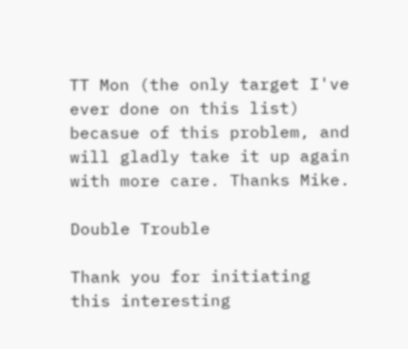TT Mon (the only target I've ever done on this list) becasue of this problem, and will gladly take it up again with more care. Thanks Mike.

Double Trouble

Thank you for initiating this interesting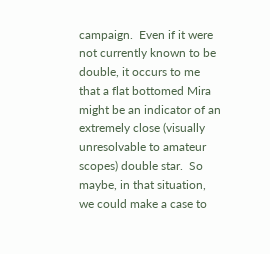campaign.  Even if it were not currently known to be double, it occurs to me that a flat bottomed Mira might be an indicator of an extremely close (visually unresolvable to amateur scopes) double star.  So maybe, in that situation, we could make a case to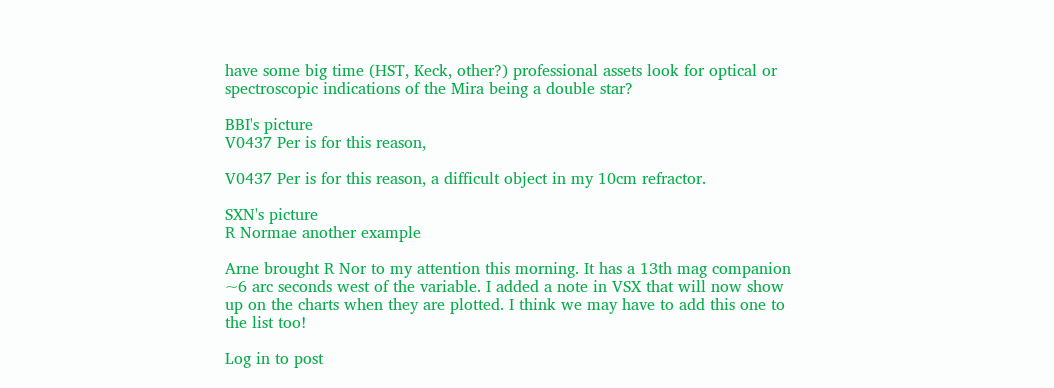have some big time (HST, Keck, other?) professional assets look for optical or spectroscopic indications of the Mira being a double star?

BBI's picture
V0437 Per is for this reason,

V0437 Per is for this reason, a difficult object in my 10cm refractor.

SXN's picture
R Normae another example

Arne brought R Nor to my attention this morning. It has a 13th mag companion ~6 arc seconds west of the variable. I added a note in VSX that will now show up on the charts when they are plotted. I think we may have to add this one to the list too!

Log in to post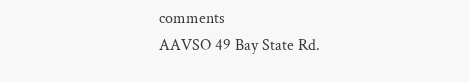comments
AAVSO 49 Bay State Rd.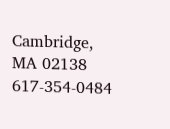Cambridge, MA 02138 617-354-0484